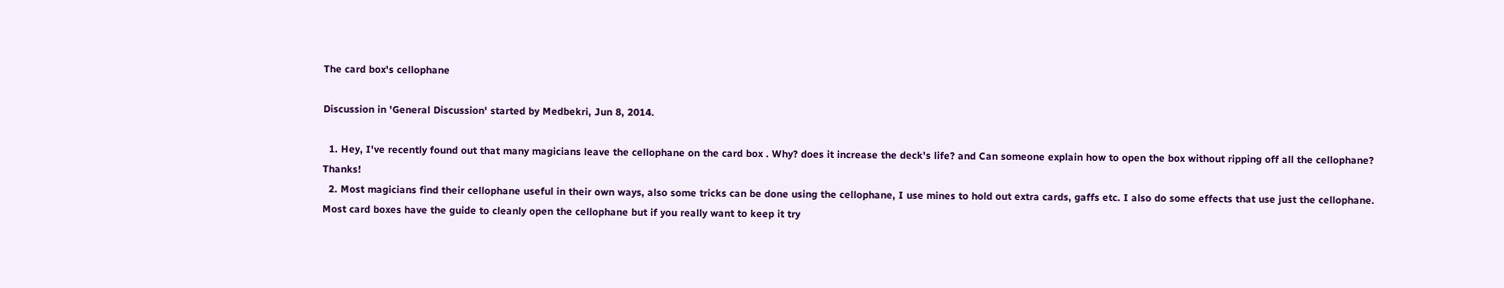The card box's cellophane

Discussion in 'General Discussion' started by Medbekri, Jun 8, 2014.

  1. Hey, I've recently found out that many magicians leave the cellophane on the card box . Why? does it increase the deck's life? and Can someone explain how to open the box without ripping off all the cellophane? Thanks!
  2. Most magicians find their cellophane useful in their own ways, also some tricks can be done using the cellophane, I use mines to hold out extra cards, gaffs etc. I also do some effects that use just the cellophane. Most card boxes have the guide to cleanly open the cellophane but if you really want to keep it try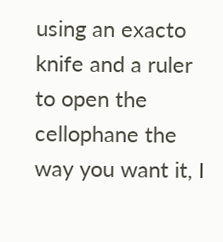using an exacto knife and a ruler to open the cellophane the way you want it, I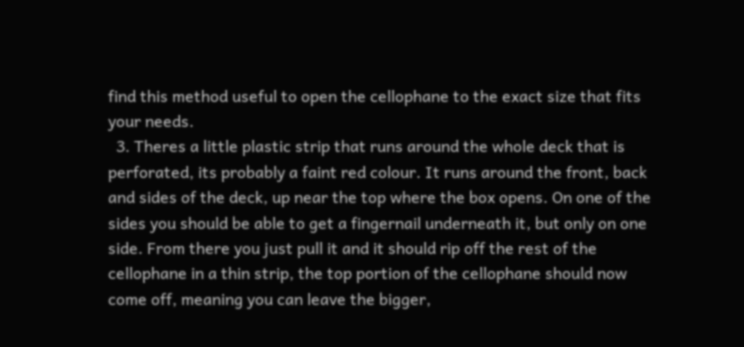find this method useful to open the cellophane to the exact size that fits your needs.
  3. Theres a little plastic strip that runs around the whole deck that is perforated, its probably a faint red colour. It runs around the front, back and sides of the deck, up near the top where the box opens. On one of the sides you should be able to get a fingernail underneath it, but only on one side. From there you just pull it and it should rip off the rest of the cellophane in a thin strip, the top portion of the cellophane should now come off, meaning you can leave the bigger,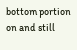bottom portion on and still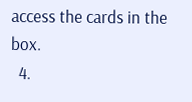access the cards in the box.
  4.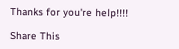Thanks for you're help!!!!

Share This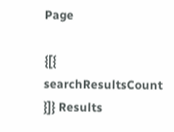Page

{[{ searchResultsCount }]} Results